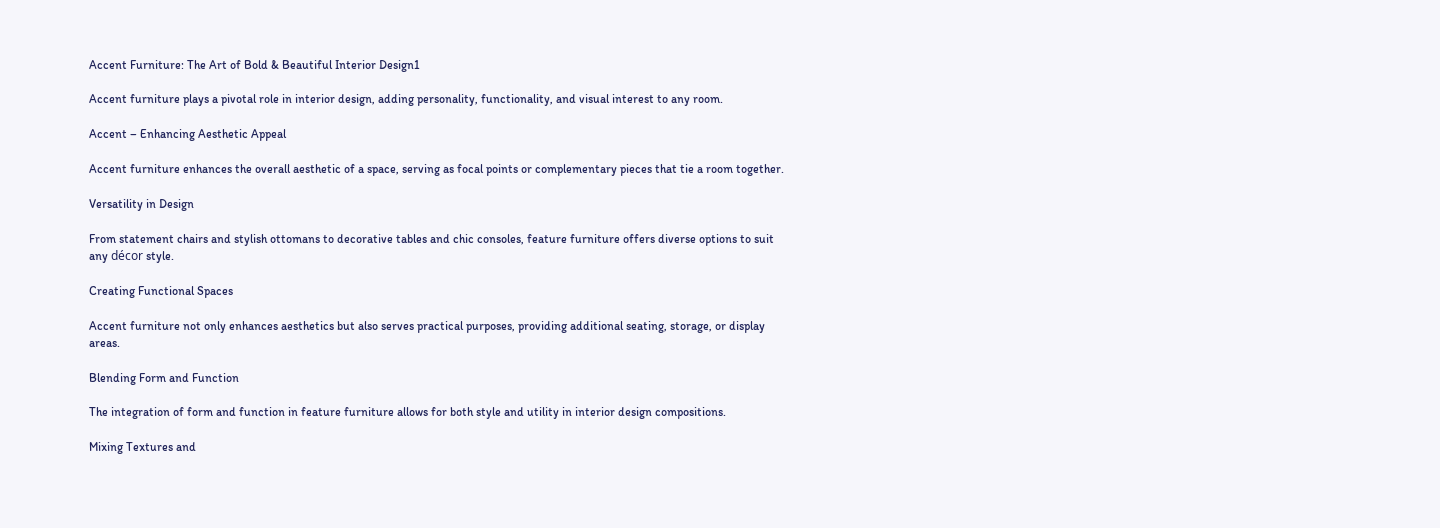Accent Furniture: The Art of Bold & Beautiful Interior Design1

Accent furniture plays a pivotal role in interior design, adding personality, functionality, and visual interest to any room.

Accent – Enhancing Aesthetic Appeal

Accent furniture enhances the overall aesthetic of a space, serving as focal points or complementary pieces that tie a room together.

Versatility in Design

From statement chairs and stylish ottomans to decorative tables and chic consoles, feature furniture offers diverse options to suit any décor style.

Creating Functional Spaces

Accent furniture not only enhances aesthetics but also serves practical purposes, providing additional seating, storage, or display areas.

Blending Form and Function

The integration of form and function in feature furniture allows for both style and utility in interior design compositions.

Mixing Textures and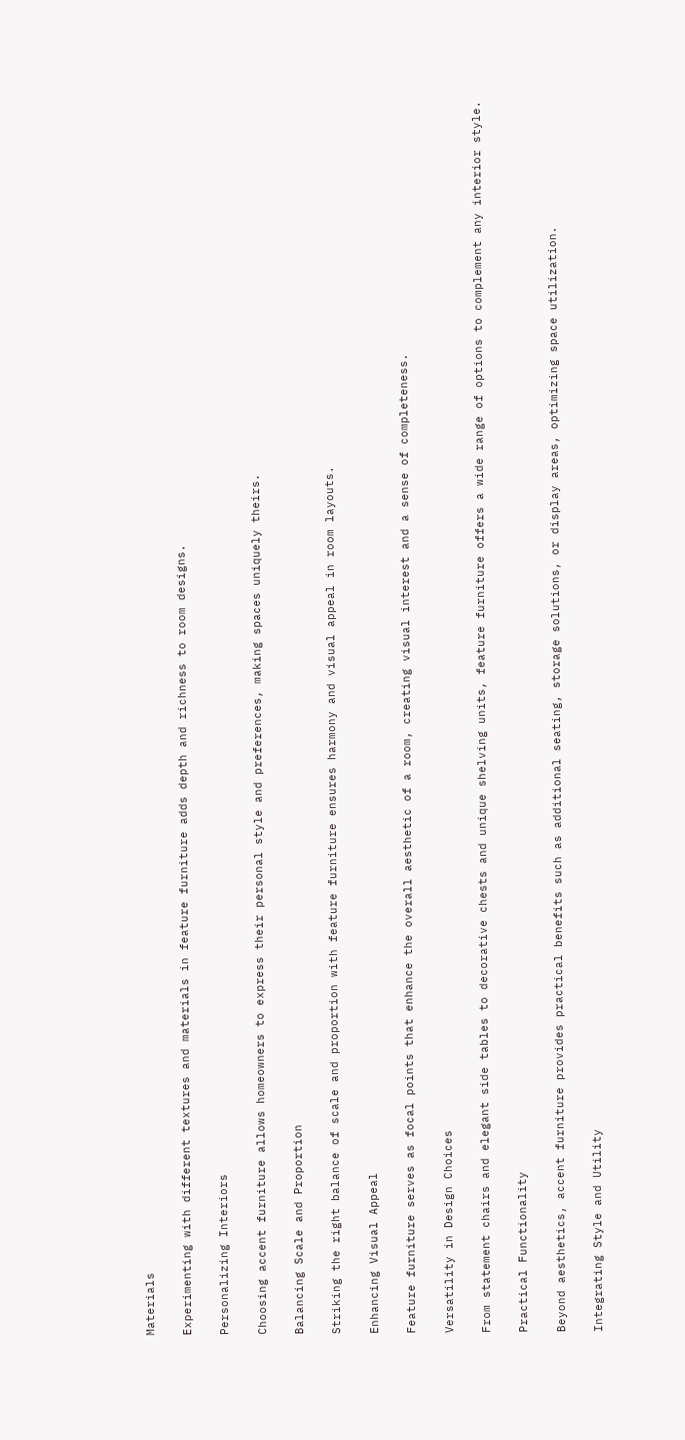Materials

Experimenting with different textures and materials in feature furniture adds depth and richness to room designs.

Personalizing Interiors

Choosing accent furniture allows homeowners to express their personal style and preferences, making spaces uniquely theirs.

Balancing Scale and Proportion

Striking the right balance of scale and proportion with feature furniture ensures harmony and visual appeal in room layouts.

Enhancing Visual Appeal

Feature furniture serves as focal points that enhance the overall aesthetic of a room, creating visual interest and a sense of completeness.

Versatility in Design Choices

From statement chairs and elegant side tables to decorative chests and unique shelving units, feature furniture offers a wide range of options to complement any interior style.

Practical Functionality

Beyond aesthetics, accent furniture provides practical benefits such as additional seating, storage solutions, or display areas, optimizing space utilization.

Integrating Style and Utility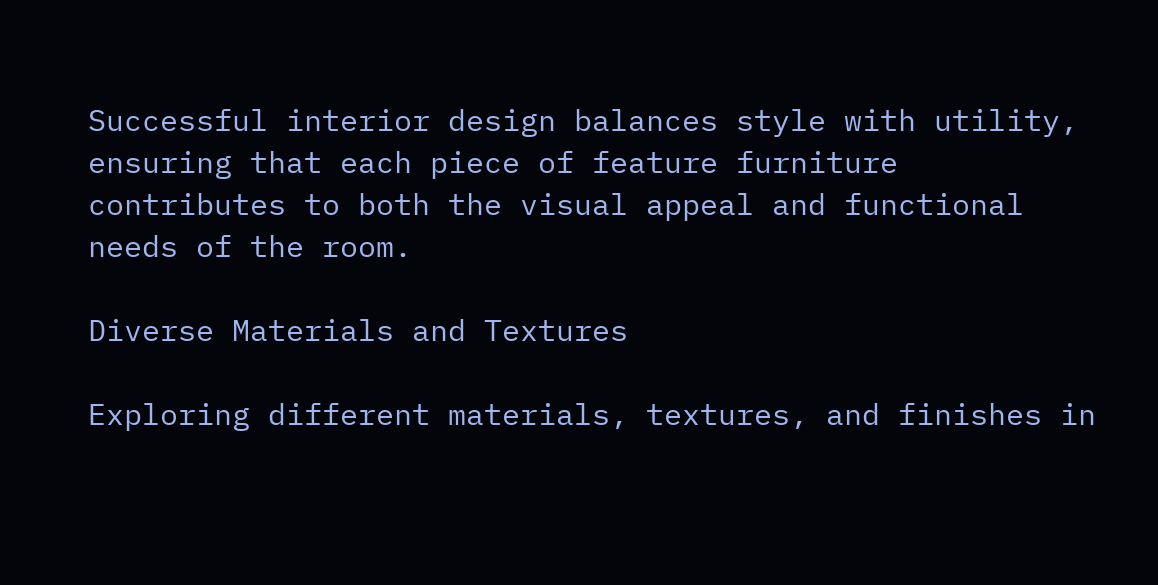Successful interior design balances style with utility, ensuring that each piece of feature furniture contributes to both the visual appeal and functional needs of the room.

Diverse Materials and Textures

Exploring different materials, textures, and finishes in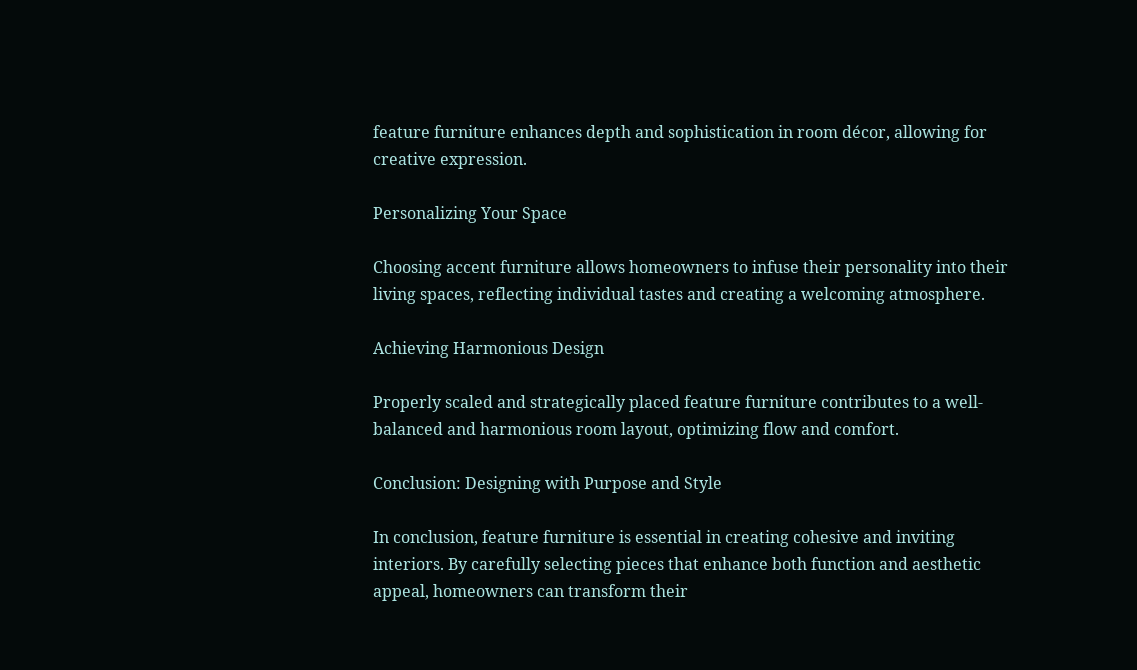feature furniture enhances depth and sophistication in room décor, allowing for creative expression.

Personalizing Your Space

Choosing accent furniture allows homeowners to infuse their personality into their living spaces, reflecting individual tastes and creating a welcoming atmosphere.

Achieving Harmonious Design

Properly scaled and strategically placed feature furniture contributes to a well-balanced and harmonious room layout, optimizing flow and comfort.

Conclusion: Designing with Purpose and Style

In conclusion, feature furniture is essential in creating cohesive and inviting interiors. By carefully selecting pieces that enhance both function and aesthetic appeal, homeowners can transform their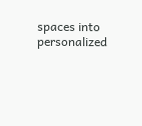spaces into personalized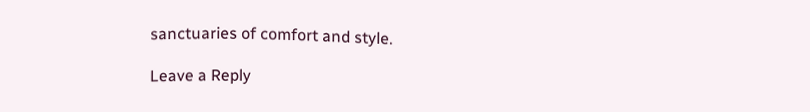sanctuaries of comfort and style.

Leave a Reply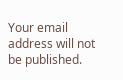Your email address will not be published.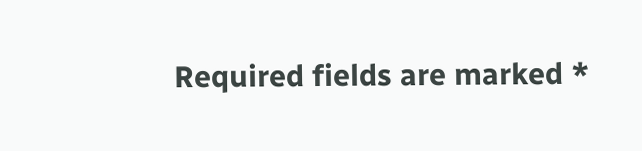Required fields are marked *